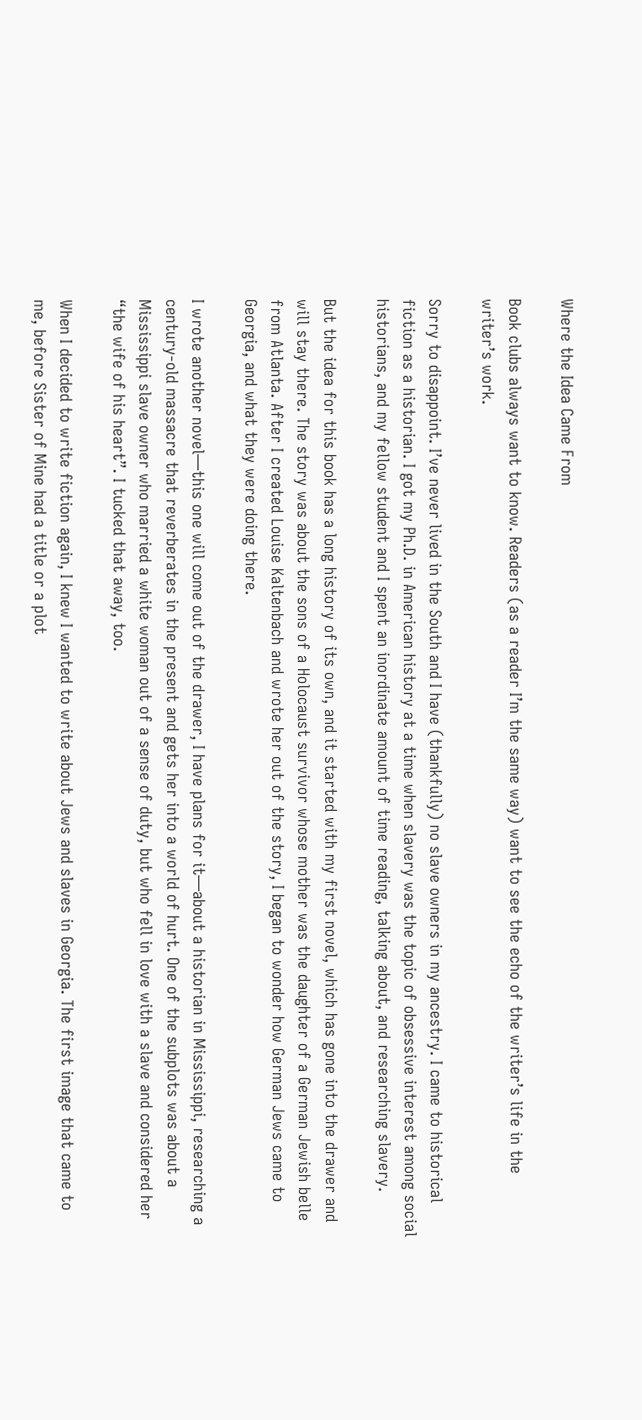Where the Idea Came From

Book clubs always want to know. Readers (as a reader I’m the same way) want to see the echo of the writer’s life in the writer’s work.

Sorry to disappoint. I’ve never lived in the South and I have (thankfully) no slave owners in my ancestry. I came to historical fiction as a historian. I got my Ph.D. in American history at a time when slavery was the topic of obsessive interest among social historians, and my fellow student and I spent an inordinate amount of time reading, talking about, and researching slavery.

But the idea for this book has a long history of its own, and it started with my first novel, which has gone into the drawer and will stay there. The story was about the sons of a Holocaust survivor whose mother was the daughter of a German Jewish belle from Atlanta. After I created Louise Kaltenbach and wrote her out of the story, I began to wonder how German Jews came to Georgia, and what they were doing there.

I wrote another novel—this one will come out of the drawer, I have plans for it—about a historian in Mississippi, researching a century-old massacre that reverberates in the present and gets her into a world of hurt. One of the subplots was about a Mississippi slave owner who married a white woman out of a sense of duty, but who fell in love with a slave and considered her “the wife of his heart”. I tucked that away, too.

When I decided to write fiction again, I knew I wanted to write about Jews and slaves in Georgia. The first image that came to me, before Sister of Mine had a title or a plot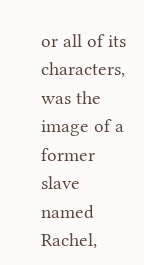or all of its characters, was the image of a former slave named Rachel,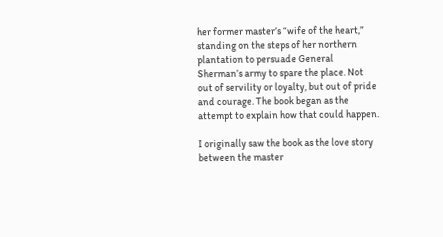her former master’s “wife of the heart,” standing on the steps of her northern plantation to persuade General Sherman’s army to spare the place. Not out of servility or loyalty, but out of pride and courage. The book began as the attempt to explain how that could happen.

I originally saw the book as the love story between the master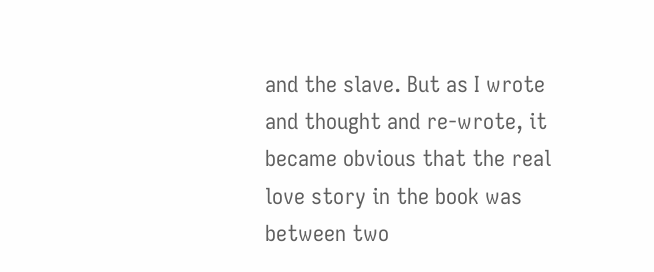and the slave. But as I wrote and thought and re-wrote, it became obvious that the real love story in the book was between two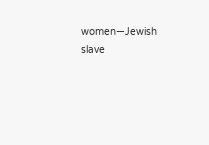women—Jewish slave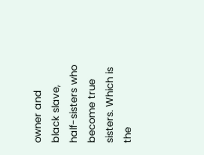owner and black slave, half-sisters who become true sisters. Which is the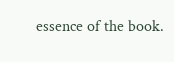essence of the book.